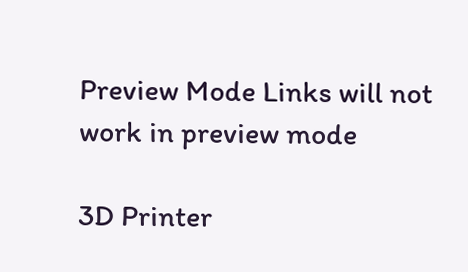Preview Mode Links will not work in preview mode

3D Printer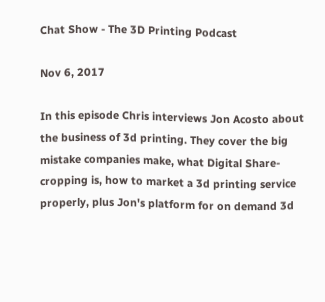Chat Show - The 3D Printing Podcast

Nov 6, 2017

In this episode Chris interviews Jon Acosto about the business of 3d printing. They cover the big mistake companies make, what Digital Share-cropping is, how to market a 3d printing service properly, plus Jon's platform for on demand 3d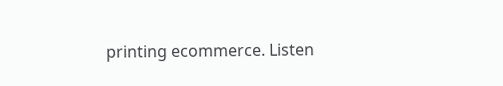printing ecommerce. Listen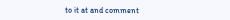to it at and comment